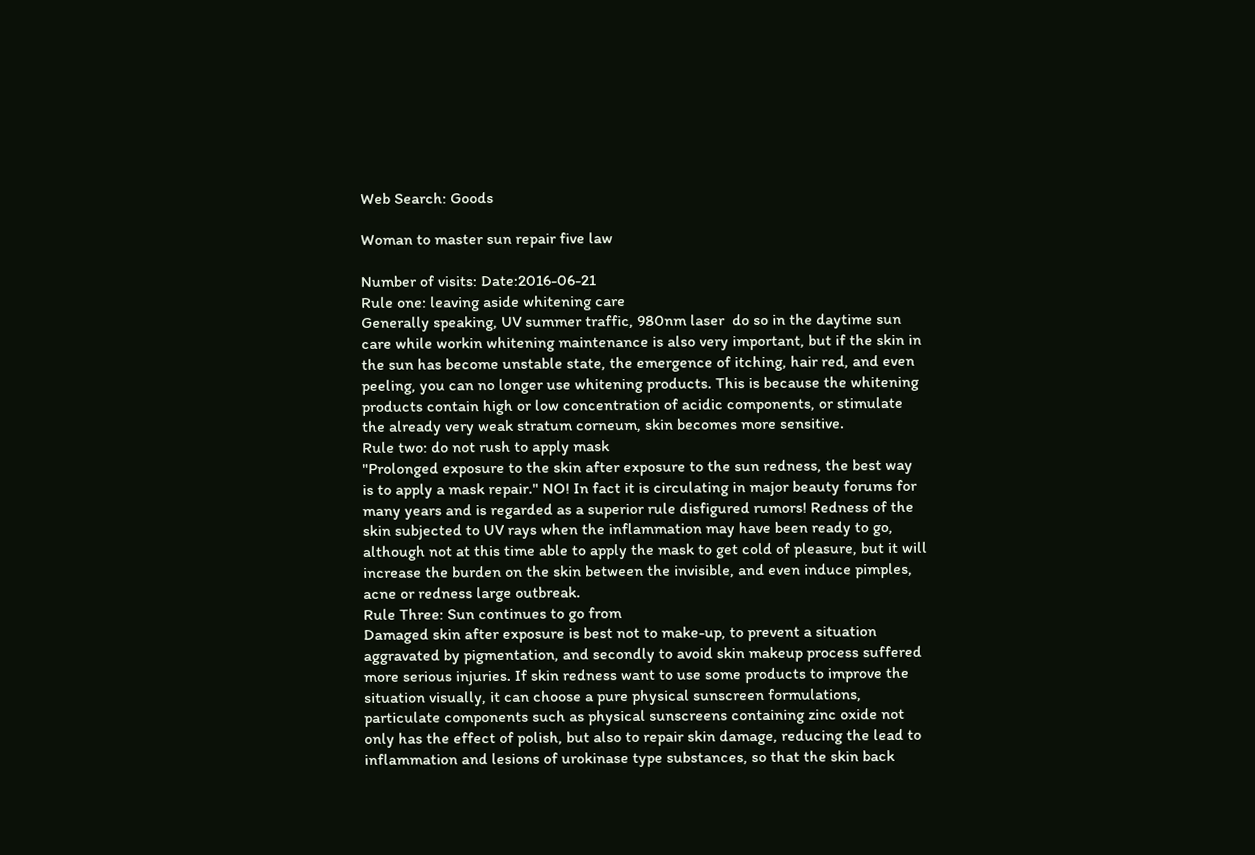Web Search: Goods

Woman to master sun repair five law

Number of visits: Date:2016-06-21
Rule one: leaving aside whitening care
Generally speaking, UV summer traffic, 980nm laser  do so in the daytime sun care while workin whitening maintenance is also very important, but if the skin in the sun has become unstable state, the emergence of itching, hair red, and even peeling, you can no longer use whitening products. This is because the whitening products contain high or low concentration of acidic components, or stimulate the already very weak stratum corneum, skin becomes more sensitive.
Rule two: do not rush to apply mask
"Prolonged exposure to the skin after exposure to the sun redness, the best way is to apply a mask repair." NO! In fact it is circulating in major beauty forums for many years and is regarded as a superior rule disfigured rumors! Redness of the skin subjected to UV rays when the inflammation may have been ready to go, although not at this time able to apply the mask to get cold of pleasure, but it will increase the burden on the skin between the invisible, and even induce pimples, acne or redness large outbreak.
Rule Three: Sun continues to go from
Damaged skin after exposure is best not to make-up, to prevent a situation aggravated by pigmentation, and secondly to avoid skin makeup process suffered more serious injuries. If skin redness want to use some products to improve the situation visually, it can choose a pure physical sunscreen formulations, particulate components such as physical sunscreens containing zinc oxide not only has the effect of polish, but also to repair skin damage, reducing the lead to inflammation and lesions of urokinase type substances, so that the skin back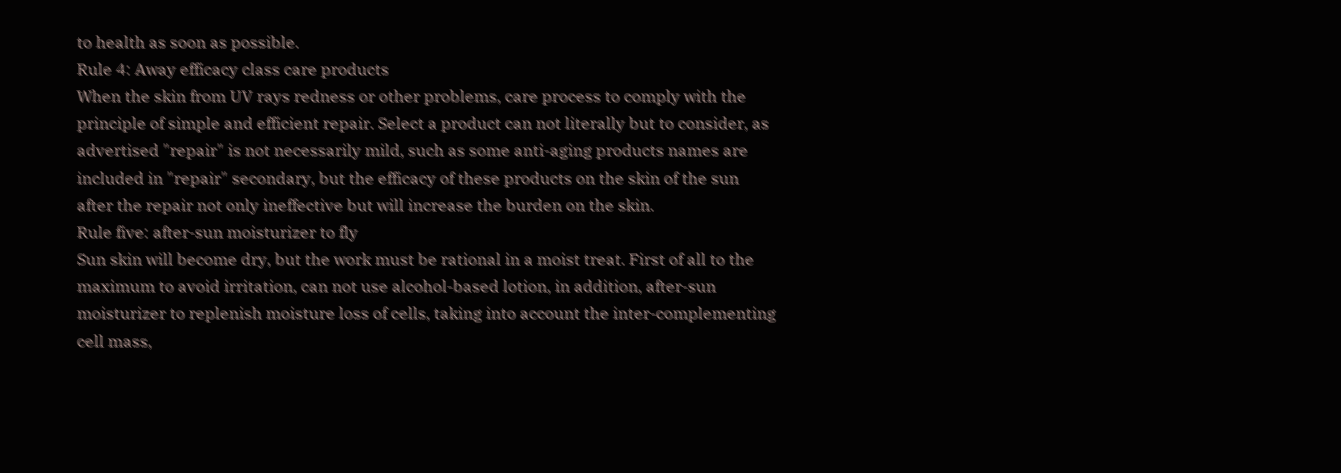to health as soon as possible.
Rule 4: Away efficacy class care products
When the skin from UV rays redness or other problems, care process to comply with the principle of simple and efficient repair. Select a product can not literally but to consider, as advertised "repair" is not necessarily mild, such as some anti-aging products names are included in "repair" secondary, but the efficacy of these products on the skin of the sun after the repair not only ineffective but will increase the burden on the skin.
Rule five: after-sun moisturizer to fly
Sun skin will become dry, but the work must be rational in a moist treat. First of all to the maximum to avoid irritation, can not use alcohol-based lotion, in addition, after-sun moisturizer to replenish moisture loss of cells, taking into account the inter-complementing cell mass,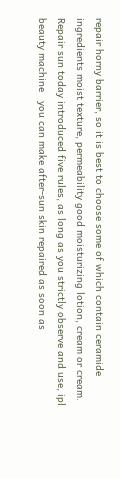repair horny barrier, so it is best to choose some of which contain ceramide ingredients moist texture, permeability good moisturizing lotion, cream or cream.
Repair sun today introduced five rules, as long as you strictly observe and use, ipl beauty machine   you can make after-sun skin repaired as soon as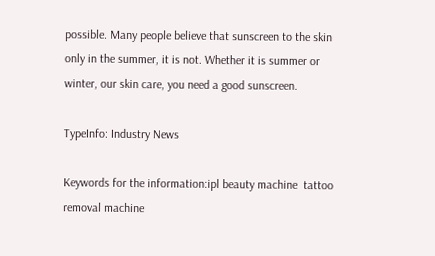possible. Many people believe that sunscreen to the skin only in the summer, it is not. Whether it is summer or winter, our skin care, you need a good sunscreen.

TypeInfo: Industry News

Keywords for the information:ipl beauty machine  tattoo removal machine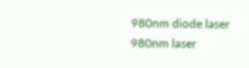980nm diode laser  980nm laser